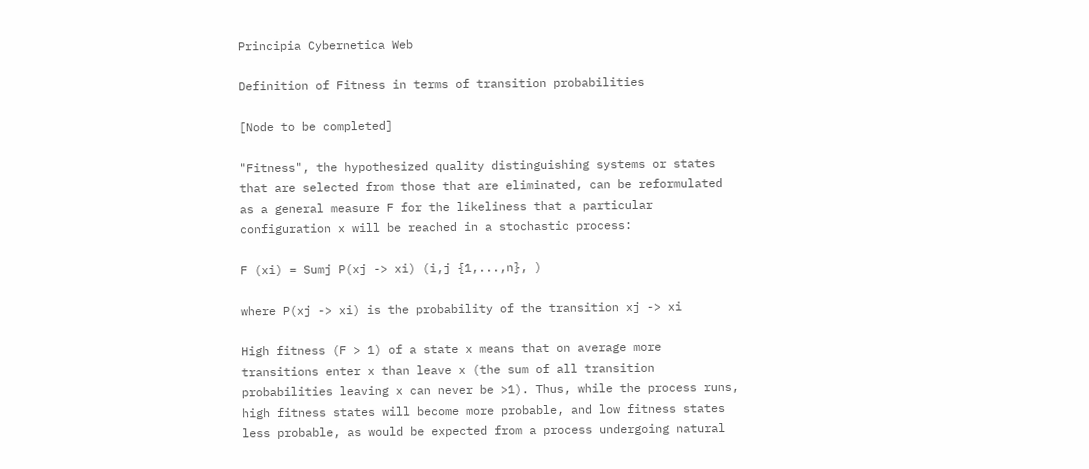Principia Cybernetica Web

Definition of Fitness in terms of transition probabilities

[Node to be completed]

"Fitness", the hypothesized quality distinguishing systems or states that are selected from those that are eliminated, can be reformulated as a general measure F for the likeliness that a particular configuration x will be reached in a stochastic process:

F (xi) = Sumj P(xj -> xi) (i,j {1,...,n}, )

where P(xj -> xi) is the probability of the transition xj -> xi

High fitness (F > 1) of a state x means that on average more transitions enter x than leave x (the sum of all transition probabilities leaving x can never be >1). Thus, while the process runs, high fitness states will become more probable, and low fitness states less probable, as would be expected from a process undergoing natural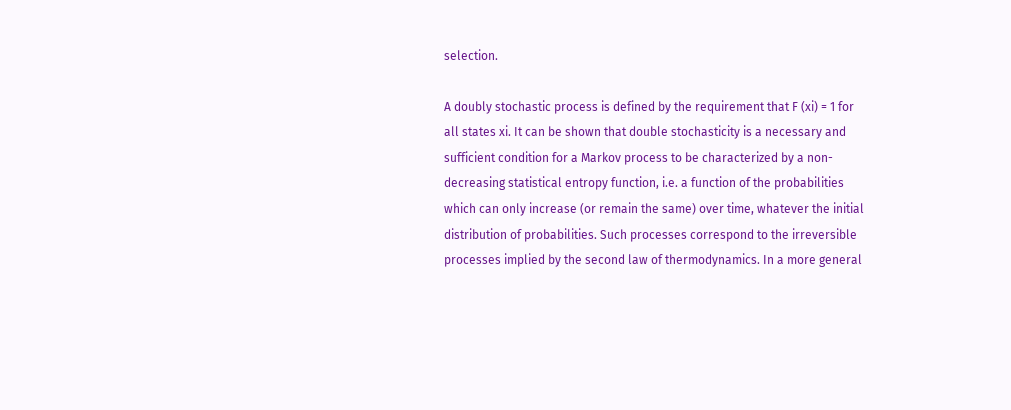selection.

A doubly stochastic process is defined by the requirement that F (xi) = 1 for all states xi. It can be shown that double stochasticity is a necessary and sufficient condition for a Markov process to be characterized by a non-decreasing statistical entropy function, i.e. a function of the probabilities which can only increase (or remain the same) over time, whatever the initial distribution of probabilities. Such processes correspond to the irreversible processes implied by the second law of thermodynamics. In a more general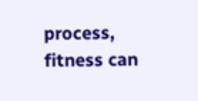process, fitness can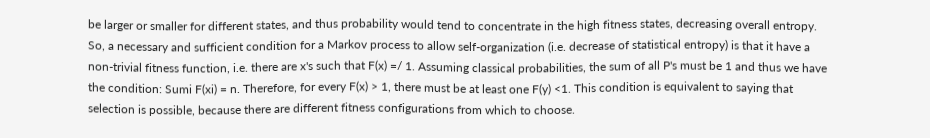be larger or smaller for different states, and thus probability would tend to concentrate in the high fitness states, decreasing overall entropy. So, a necessary and sufficient condition for a Markov process to allow self-organization (i.e. decrease of statistical entropy) is that it have a non-trivial fitness function, i.e. there are x's such that F(x) =/ 1. Assuming classical probabilities, the sum of all P's must be 1 and thus we have the condition: Sumi F(xi) = n. Therefore, for every F(x) > 1, there must be at least one F(y) <1. This condition is equivalent to saying that selection is possible, because there are different fitness configurations from which to choose.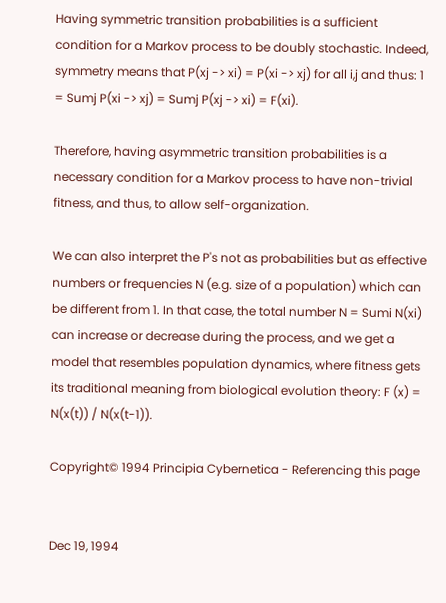Having symmetric transition probabilities is a sufficient condition for a Markov process to be doubly stochastic. Indeed, symmetry means that P(xj -> xi) = P(xi -> xj) for all i,j and thus: 1 = Sumj P(xi -> xj) = Sumj P(xj -> xi) = F(xi).

Therefore, having asymmetric transition probabilities is a necessary condition for a Markov process to have non-trivial fitness, and thus, to allow self-organization.

We can also interpret the P's not as probabilities but as effective numbers or frequencies N (e.g. size of a population) which can be different from 1. In that case, the total number N = Sumi N(xi) can increase or decrease during the process, and we get a model that resembles population dynamics, where fitness gets its traditional meaning from biological evolution theory: F (x) = N(x(t)) / N(x(t-1)).

Copyright© 1994 Principia Cybernetica - Referencing this page


Dec 19, 1994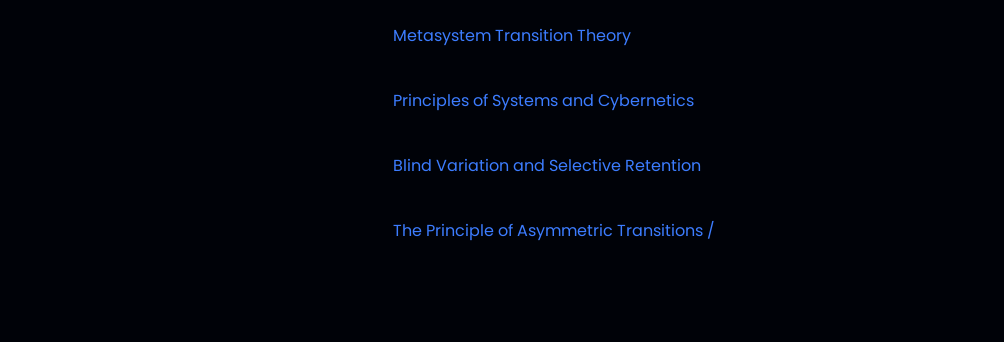Metasystem Transition Theory

Principles of Systems and Cybernetics

Blind Variation and Selective Retention

The Principle of Asymmetric Transitions /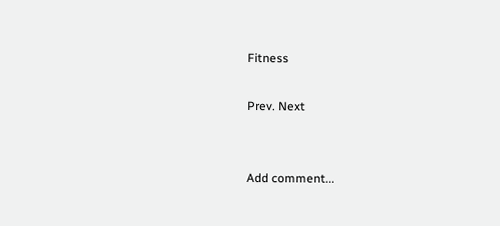Fitness

Prev. Next


Add comment...